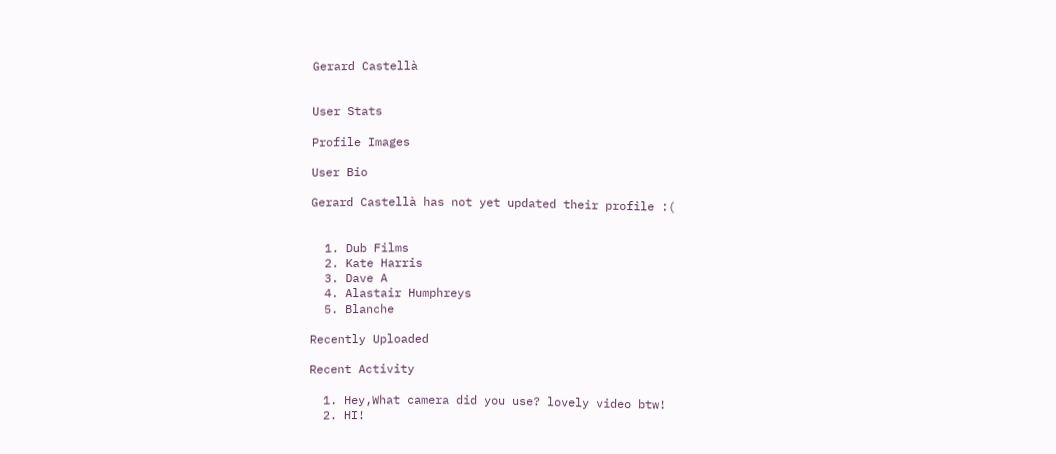Gerard Castellà


User Stats

Profile Images

User Bio

Gerard Castellà has not yet updated their profile :(


  1. Dub Films
  2. Kate Harris
  3. Dave A
  4. Alastair Humphreys
  5. Blanche

Recently Uploaded

Recent Activity

  1. Hey,What camera did you use? lovely video btw!
  2. HI!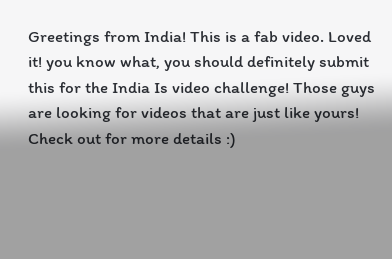Greetings from India! This is a fab video. Loved it! you know what, you should definitely submit this for the India Is video challenge! Those guys are looking for videos that are just like yours! Check out for more details :)